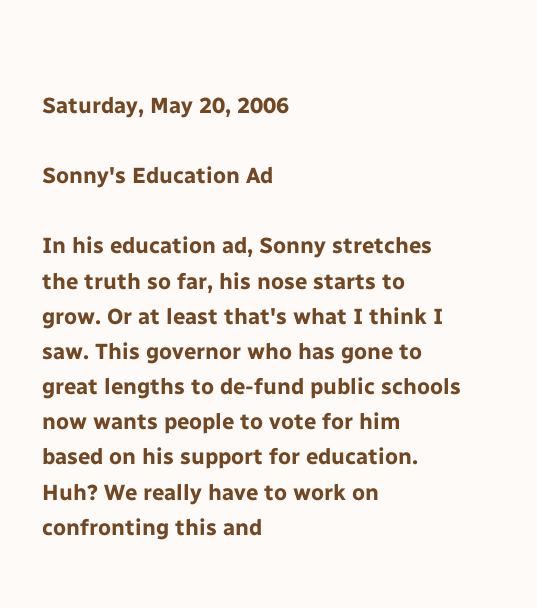Saturday, May 20, 2006

Sonny's Education Ad

In his education ad, Sonny stretches the truth so far, his nose starts to grow. Or at least that's what I think I saw. This governor who has gone to great lengths to de-fund public schools now wants people to vote for him based on his support for education. Huh? We really have to work on confronting this and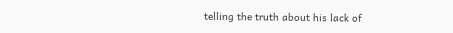telling the truth about his lack of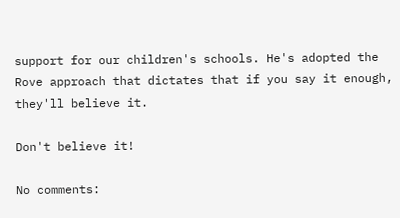support for our children's schools. He's adopted the Rove approach that dictates that if you say it enough, they'll believe it.

Don't believe it!

No comments: